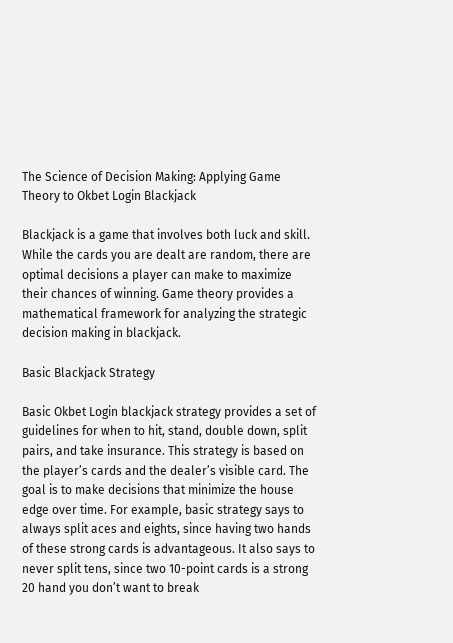The Science of Decision Making: Applying Game Theory to Okbet Login Blackjack

Blackjack is a game that involves both luck and skill. While the cards you are dealt are random, there are optimal decisions a player can make to maximize their chances of winning. Game theory provides a mathematical framework for analyzing the strategic decision making in blackjack.

Basic Blackjack Strategy

Basic Okbet Login blackjack strategy provides a set of guidelines for when to hit, stand, double down, split pairs, and take insurance. This strategy is based on the player’s cards and the dealer’s visible card. The goal is to make decisions that minimize the house edge over time. For example, basic strategy says to always split aces and eights, since having two hands of these strong cards is advantageous. It also says to never split tens, since two 10-point cards is a strong 20 hand you don’t want to break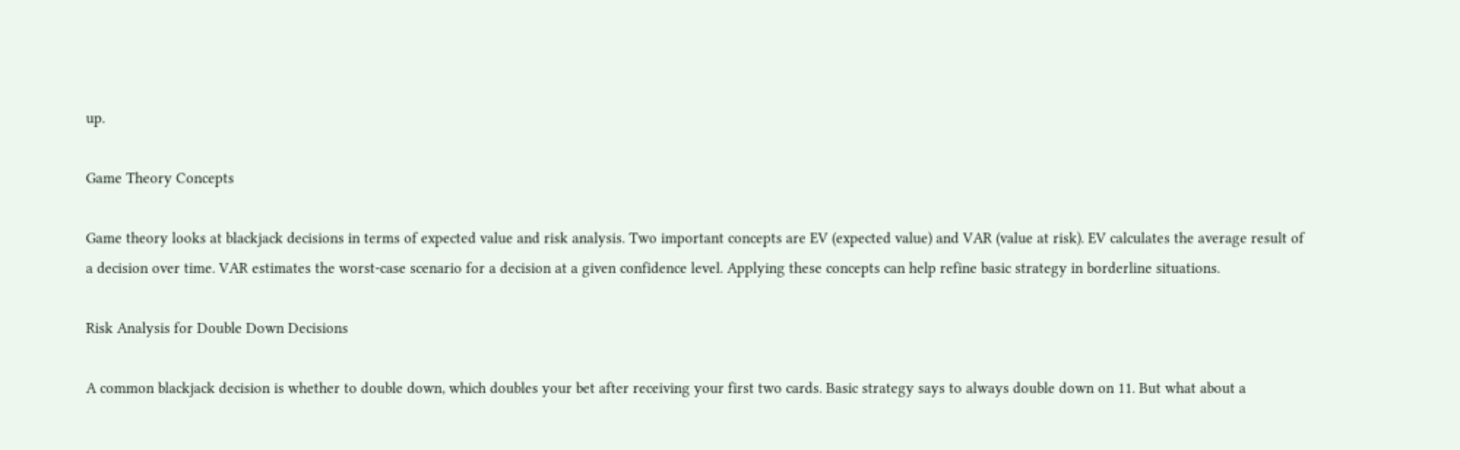up.

Game Theory Concepts

Game theory looks at blackjack decisions in terms of expected value and risk analysis. Two important concepts are EV (expected value) and VAR (value at risk). EV calculates the average result of a decision over time. VAR estimates the worst-case scenario for a decision at a given confidence level. Applying these concepts can help refine basic strategy in borderline situations.

Risk Analysis for Double Down Decisions

A common blackjack decision is whether to double down, which doubles your bet after receiving your first two cards. Basic strategy says to always double down on 11. But what about a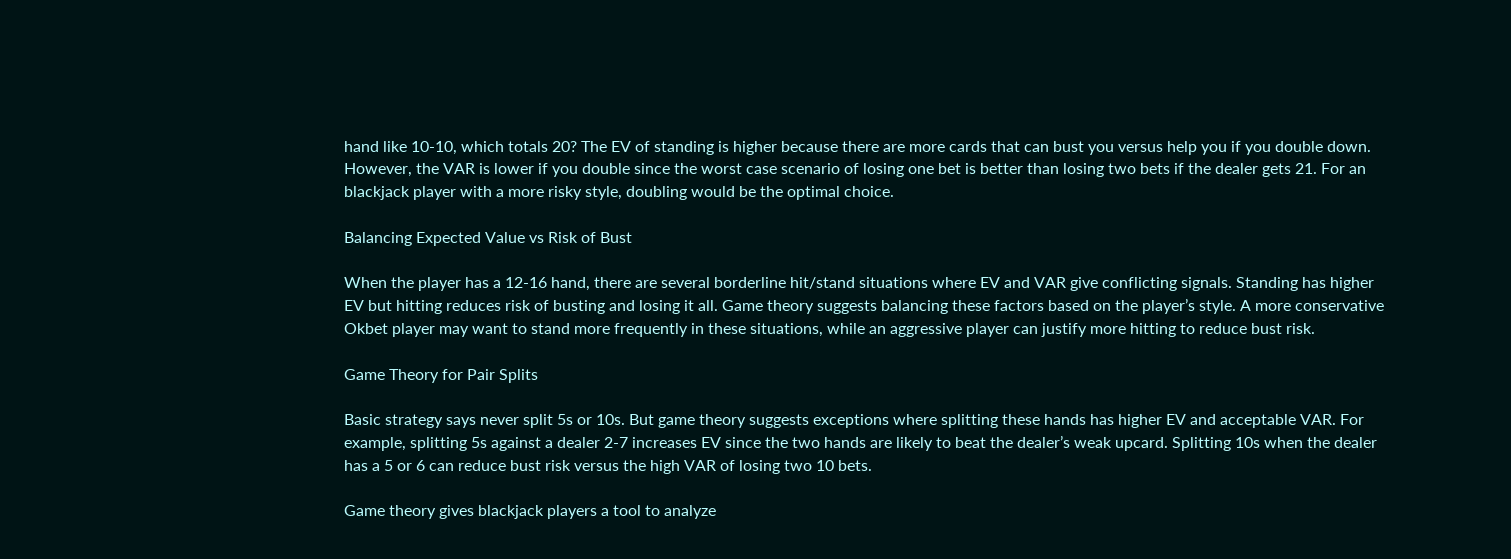hand like 10-10, which totals 20? The EV of standing is higher because there are more cards that can bust you versus help you if you double down. However, the VAR is lower if you double since the worst case scenario of losing one bet is better than losing two bets if the dealer gets 21. For an blackjack player with a more risky style, doubling would be the optimal choice.

Balancing Expected Value vs Risk of Bust

When the player has a 12-16 hand, there are several borderline hit/stand situations where EV and VAR give conflicting signals. Standing has higher EV but hitting reduces risk of busting and losing it all. Game theory suggests balancing these factors based on the player’s style. A more conservative Okbet player may want to stand more frequently in these situations, while an aggressive player can justify more hitting to reduce bust risk.

Game Theory for Pair Splits

Basic strategy says never split 5s or 10s. But game theory suggests exceptions where splitting these hands has higher EV and acceptable VAR. For example, splitting 5s against a dealer 2-7 increases EV since the two hands are likely to beat the dealer’s weak upcard. Splitting 10s when the dealer has a 5 or 6 can reduce bust risk versus the high VAR of losing two 10 bets.

Game theory gives blackjack players a tool to analyze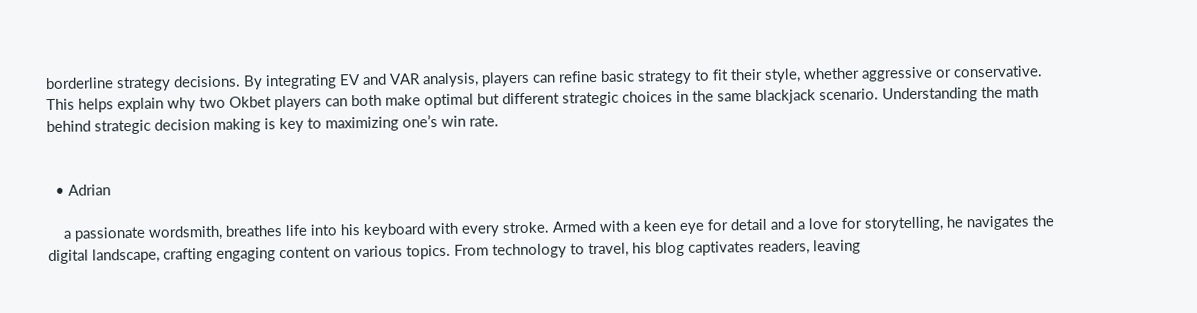borderline strategy decisions. By integrating EV and VAR analysis, players can refine basic strategy to fit their style, whether aggressive or conservative. This helps explain why two Okbet players can both make optimal but different strategic choices in the same blackjack scenario. Understanding the math behind strategic decision making is key to maximizing one’s win rate.


  • Adrian

    a passionate wordsmith, breathes life into his keyboard with every stroke. Armed with a keen eye for detail and a love for storytelling, he navigates the digital landscape, crafting engaging content on various topics. From technology to travel, his blog captivates readers, leaving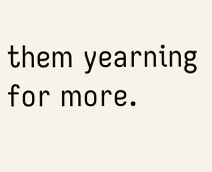them yearning for more.